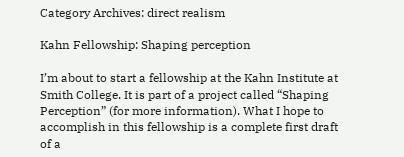Category Archives: direct realism

Kahn Fellowship: Shaping perception

I’m about to start a fellowship at the Kahn Institute at Smith College. It is part of a project called “Shaping Perception” (for more information). What I hope to accomplish in this fellowship is a complete first draft of a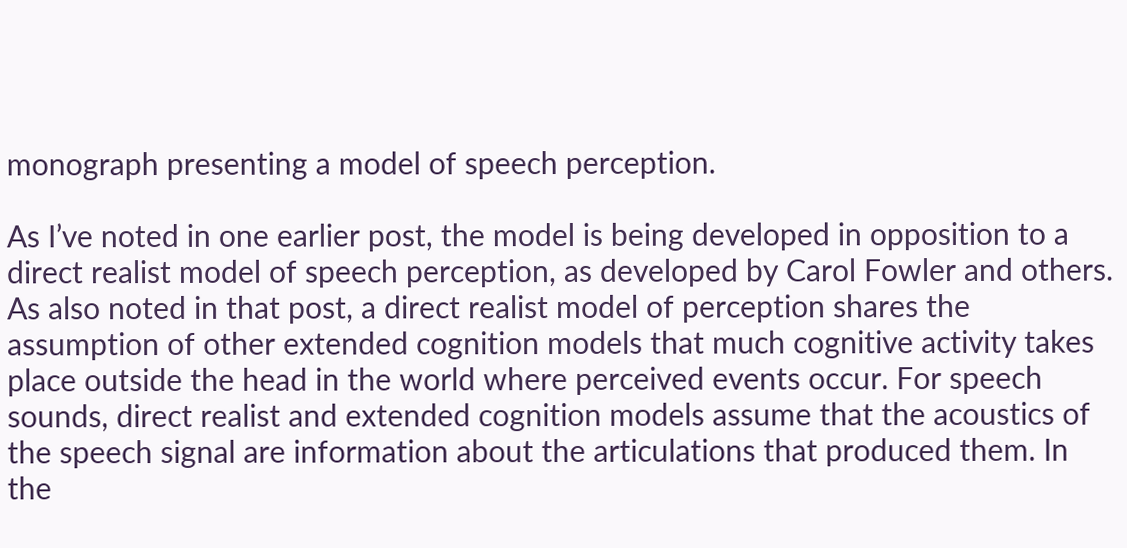monograph presenting a model of speech perception.

As I’ve noted in one earlier post, the model is being developed in opposition to a direct realist model of speech perception, as developed by Carol Fowler and others. As also noted in that post, a direct realist model of perception shares the assumption of other extended cognition models that much cognitive activity takes place outside the head in the world where perceived events occur. For speech sounds, direct realist and extended cognition models assume that the acoustics of the speech signal are information about the articulations that produced them. In the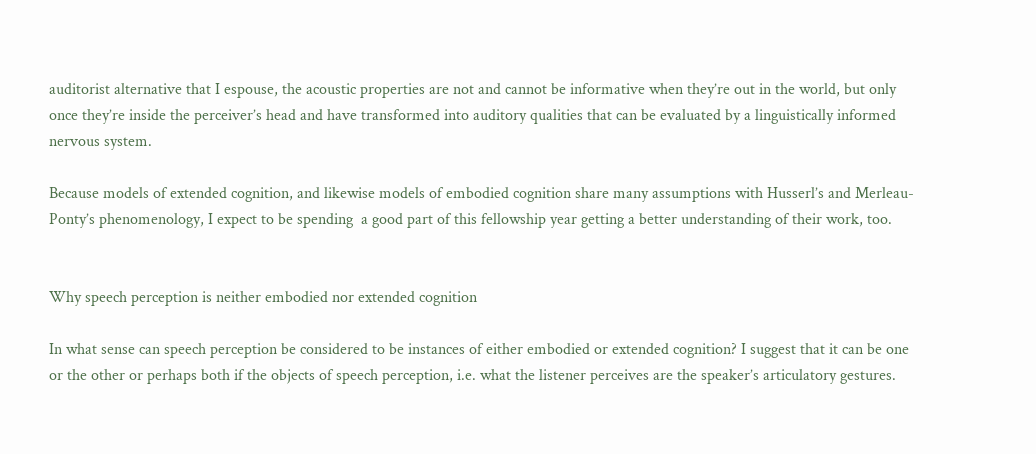auditorist alternative that I espouse, the acoustic properties are not and cannot be informative when they’re out in the world, but only once they’re inside the perceiver’s head and have transformed into auditory qualities that can be evaluated by a linguistically informed nervous system.

Because models of extended cognition, and likewise models of embodied cognition share many assumptions with Husserl’s and Merleau-Ponty’s phenomenology, I expect to be spending  a good part of this fellowship year getting a better understanding of their work, too.


Why speech perception is neither embodied nor extended cognition

In what sense can speech perception be considered to be instances of either embodied or extended cognition? I suggest that it can be one or the other or perhaps both if the objects of speech perception, i.e. what the listener perceives are the speaker’s articulatory gestures.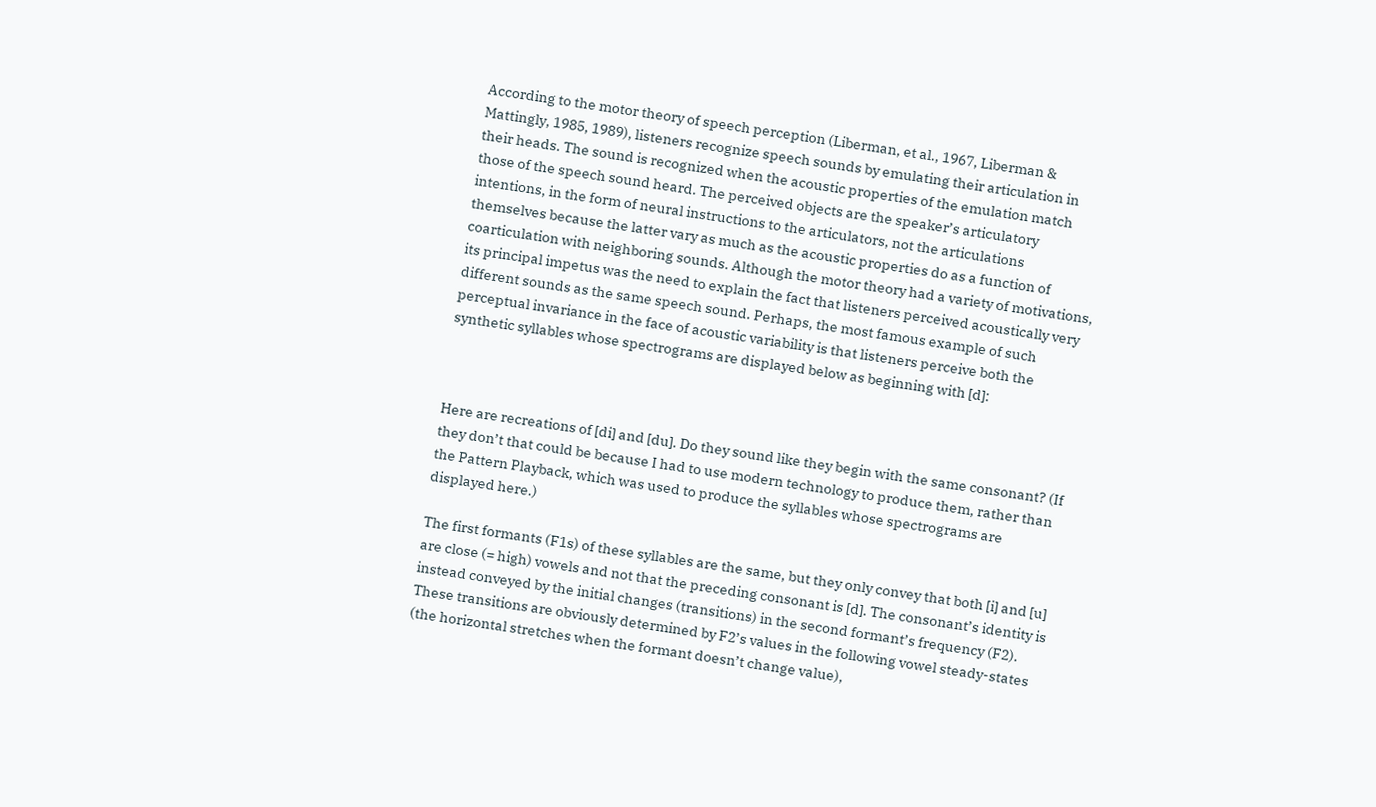According to the motor theory of speech perception (Liberman, et al., 1967, Liberman & Mattingly, 1985, 1989), listeners recognize speech sounds by emulating their articulation in their heads. The sound is recognized when the acoustic properties of the emulation match those of the speech sound heard. The perceived objects are the speaker’s articulatory intentions, in the form of neural instructions to the articulators, not the articulations themselves because the latter vary as much as the acoustic properties do as a function of coarticulation with neighboring sounds. Although the motor theory had a variety of motivations, its principal impetus was the need to explain the fact that listeners perceived acoustically very different sounds as the same speech sound. Perhaps, the most famous example of such perceptual invariance in the face of acoustic variability is that listeners perceive both the synthetic syllables whose spectrograms are displayed below as beginning with [d]:



Here are recreations of [di] and [du]. Do they sound like they begin with the same consonant? (If they don’t that could be because I had to use modern technology to produce them, rather than the Pattern Playback, which was used to produce the syllables whose spectrograms are displayed here.)

The first formants (F1s) of these syllables are the same, but they only convey that both [i] and [u] are close (= high) vowels and not that the preceding consonant is [d]. The consonant’s identity is instead conveyed by the initial changes (transitions) in the second formant’s frequency (F2). These transitions are obviously determined by F2’s values in the following vowel steady-states (the horizontal stretches when the formant doesn’t change value),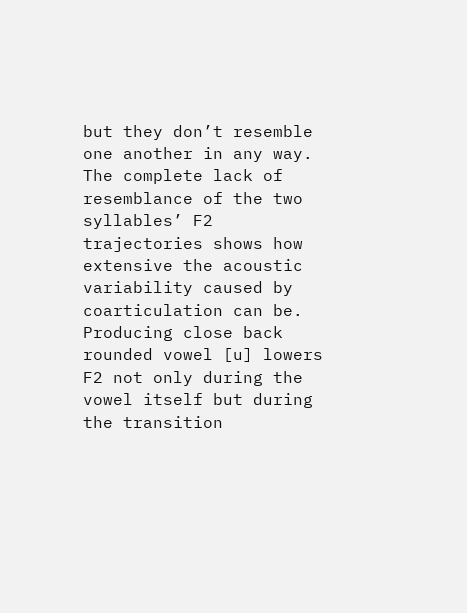but they don’t resemble one another in any way. The complete lack of resemblance of the two syllables’ F2 trajectories shows how extensive the acoustic variability caused by coarticulation can be. Producing close back rounded vowel [u] lowers F2 not only during the vowel itself but during the transition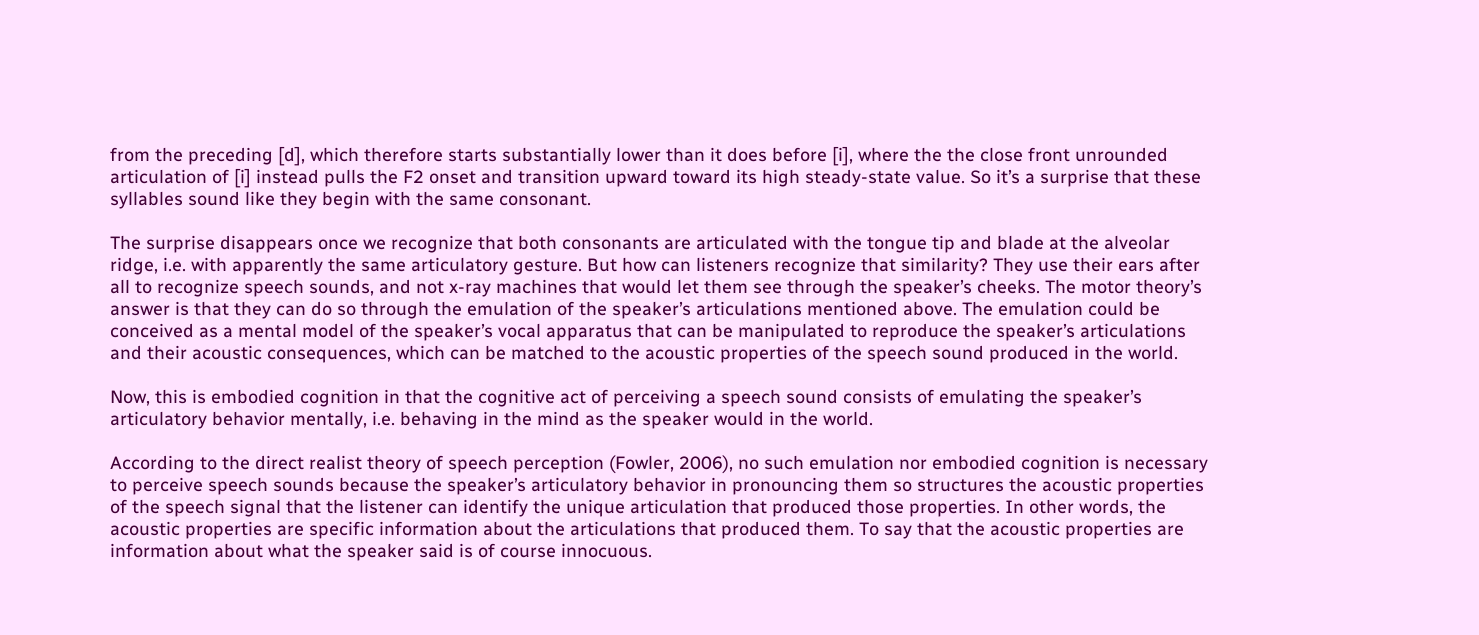from the preceding [d], which therefore starts substantially lower than it does before [i], where the the close front unrounded articulation of [i] instead pulls the F2 onset and transition upward toward its high steady-state value. So it’s a surprise that these syllables sound like they begin with the same consonant.

The surprise disappears once we recognize that both consonants are articulated with the tongue tip and blade at the alveolar ridge, i.e. with apparently the same articulatory gesture. But how can listeners recognize that similarity? They use their ears after all to recognize speech sounds, and not x-ray machines that would let them see through the speaker’s cheeks. The motor theory’s answer is that they can do so through the emulation of the speaker’s articulations mentioned above. The emulation could be conceived as a mental model of the speaker’s vocal apparatus that can be manipulated to reproduce the speaker’s articulations and their acoustic consequences, which can be matched to the acoustic properties of the speech sound produced in the world.

Now, this is embodied cognition in that the cognitive act of perceiving a speech sound consists of emulating the speaker’s articulatory behavior mentally, i.e. behaving in the mind as the speaker would in the world.

According to the direct realist theory of speech perception (Fowler, 2006), no such emulation nor embodied cognition is necessary to perceive speech sounds because the speaker’s articulatory behavior in pronouncing them so structures the acoustic properties of the speech signal that the listener can identify the unique articulation that produced those properties. In other words, the acoustic properties are specific information about the articulations that produced them. To say that the acoustic properties are information about what the speaker said is of course innocuous.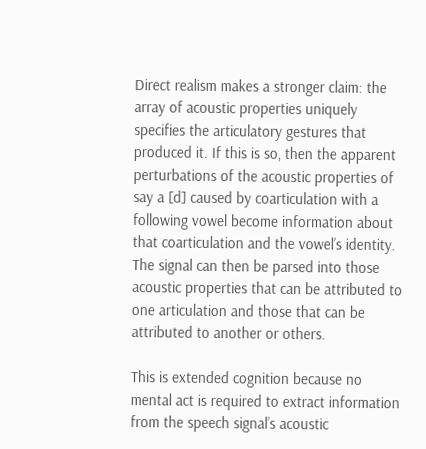Direct realism makes a stronger claim: the array of acoustic properties uniquely specifies the articulatory gestures that produced it. If this is so, then the apparent perturbations of the acoustic properties of say a [d] caused by coarticulation with a following vowel become information about that coarticulation and the vowel’s identity. The signal can then be parsed into those acoustic properties that can be attributed to one articulation and those that can be attributed to another or others.

This is extended cognition because no mental act is required to extract information from the speech signal’s acoustic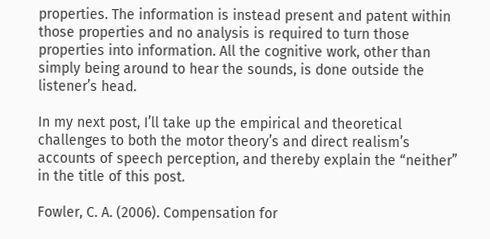properties. The information is instead present and patent within those properties and no analysis is required to turn those properties into information. All the cognitive work, other than simply being around to hear the sounds, is done outside the listener’s head.

In my next post, I’ll take up the empirical and theoretical challenges to both the motor theory’s and direct realism’s accounts of speech perception, and thereby explain the “neither” in the title of this post.

Fowler, C. A. (2006). Compensation for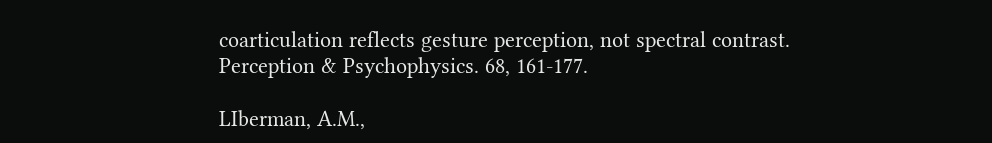coarticulation reflects gesture perception, not spectral contrast. Perception & Psychophysics. 68, 161-177.

LIberman, A.M.,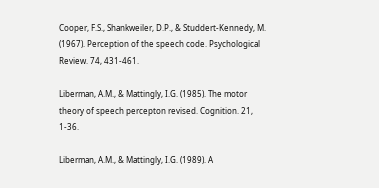Cooper, F.S., Shankweiler, D.P., & Studdert-Kennedy, M. (1967). Perception of the speech code. Psychological Review. 74, 431-461.

Liberman, A.M., & Mattingly, I.G. (1985). The motor theory of speech percepton revised. Cognition. 21, 1-36.

Liberman, A.M., & Mattingly, I.G. (1989). A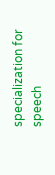specialization for speech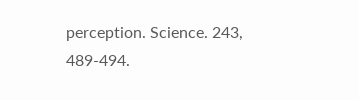perception. Science. 243, 489-494.